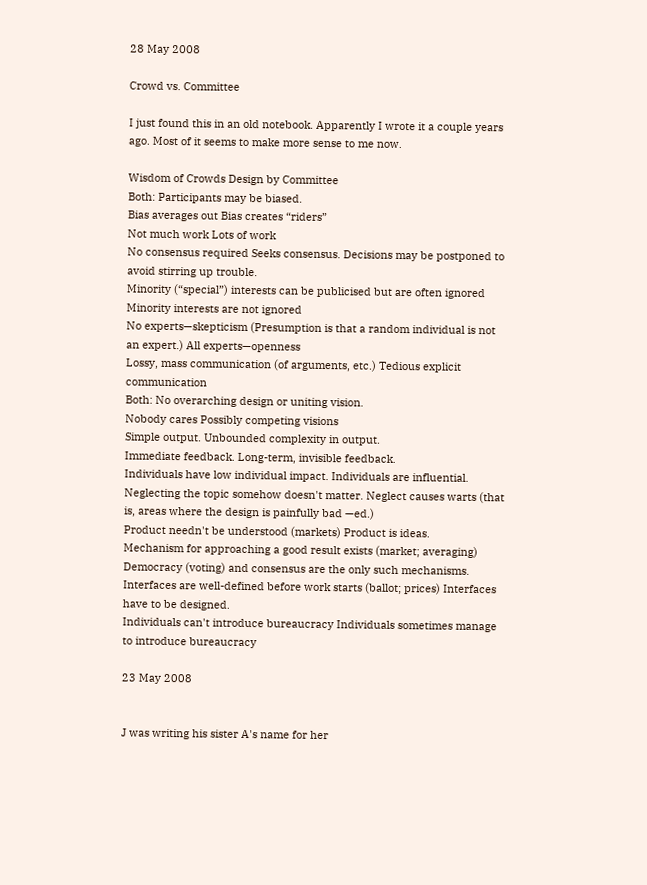28 May 2008

Crowd vs. Committee

I just found this in an old notebook. Apparently I wrote it a couple years ago. Most of it seems to make more sense to me now.

Wisdom of Crowds Design by Committee
Both: Participants may be biased.
Bias averages out Bias creates “riders”
Not much work Lots of work
No consensus required Seeks consensus. Decisions may be postponed to avoid stirring up trouble.
Minority (“special”) interests can be publicised but are often ignored Minority interests are not ignored
No experts—skepticism (Presumption is that a random individual is not an expert.) All experts—openness
Lossy, mass communication (of arguments, etc.) Tedious explicit communication
Both: No overarching design or uniting vision.
Nobody cares Possibly competing visions
Simple output. Unbounded complexity in output.
Immediate feedback. Long-term, invisible feedback.
Individuals have low individual impact. Individuals are influential.
Neglecting the topic somehow doesn't matter. Neglect causes warts (that is, areas where the design is painfully bad —ed.)
Product needn't be understood (markets) Product is ideas.
Mechanism for approaching a good result exists (market; averaging) Democracy (voting) and consensus are the only such mechanisms.
Interfaces are well-defined before work starts (ballot; prices) Interfaces have to be designed.
Individuals can't introduce bureaucracy Individuals sometimes manage to introduce bureaucracy

23 May 2008


J was writing his sister A's name for her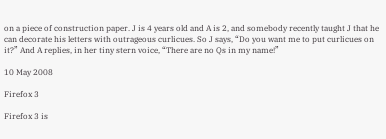on a piece of construction paper. J is 4 years old and A is 2, and somebody recently taught J that he can decorate his letters with outrageous curlicues. So J says, “Do you want me to put curlicues on it?” And A replies, in her tiny stern voice, “There are no Qs in my name!”

10 May 2008

Firefox 3

Firefox 3 is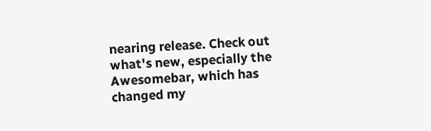nearing release. Check out what's new, especially the Awesomebar, which has changed my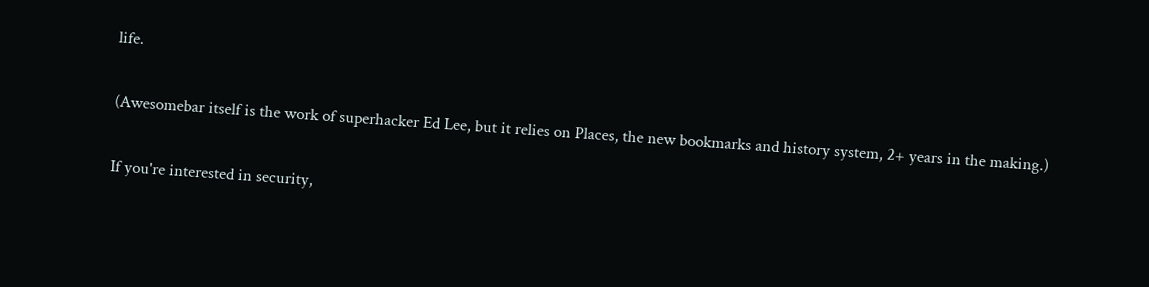life.

(Awesomebar itself is the work of superhacker Ed Lee, but it relies on Places, the new bookmarks and history system, 2+ years in the making.)

If you're interested in security,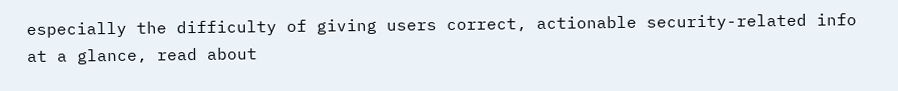especially the difficulty of giving users correct, actionable security-related info at a glance, read about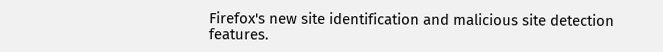Firefox's new site identification and malicious site detection features.